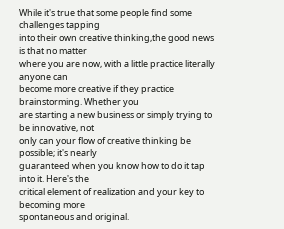While it's true that some people find some challenges tapping
into their own creative thinking,the good news is that no matter
where you are now, with a little practice literally anyone can
become more creative if they practice brainstorming. Whether you
are starting a new business or simply trying to be innovative, not
only can your flow of creative thinking be possible; it's nearly
guaranteed when you know how to do it tap into it. Here's the
critical element of realization and your key to becoming more
spontaneous and original.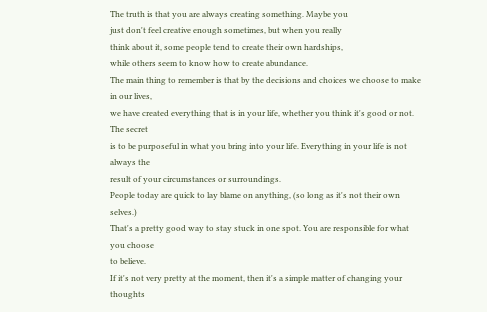The truth is that you are always creating something. Maybe you
just don't feel creative enough sometimes, but when you really
think about it, some people tend to create their own hardships,
while others seem to know how to create abundance.
The main thing to remember is that by the decisions and choices we choose to make in our lives,
we have created everything that is in your life, whether you think it's good or not. The secret
is to be purposeful in what you bring into your life. Everything in your life is not always the
result of your circumstances or surroundings.
People today are quick to lay blame on anything, (so long as it's not their own selves.)
That's a pretty good way to stay stuck in one spot. You are responsible for what you choose
to believe.
If it's not very pretty at the moment, then it's a simple matter of changing your
thoughts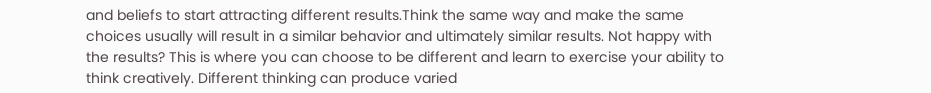and beliefs to start attracting different results.Think the same way and make the same
choices usually will result in a similar behavior and ultimately similar results. Not happy with
the results? This is where you can choose to be different and learn to exercise your ability to
think creatively. Different thinking can produce varied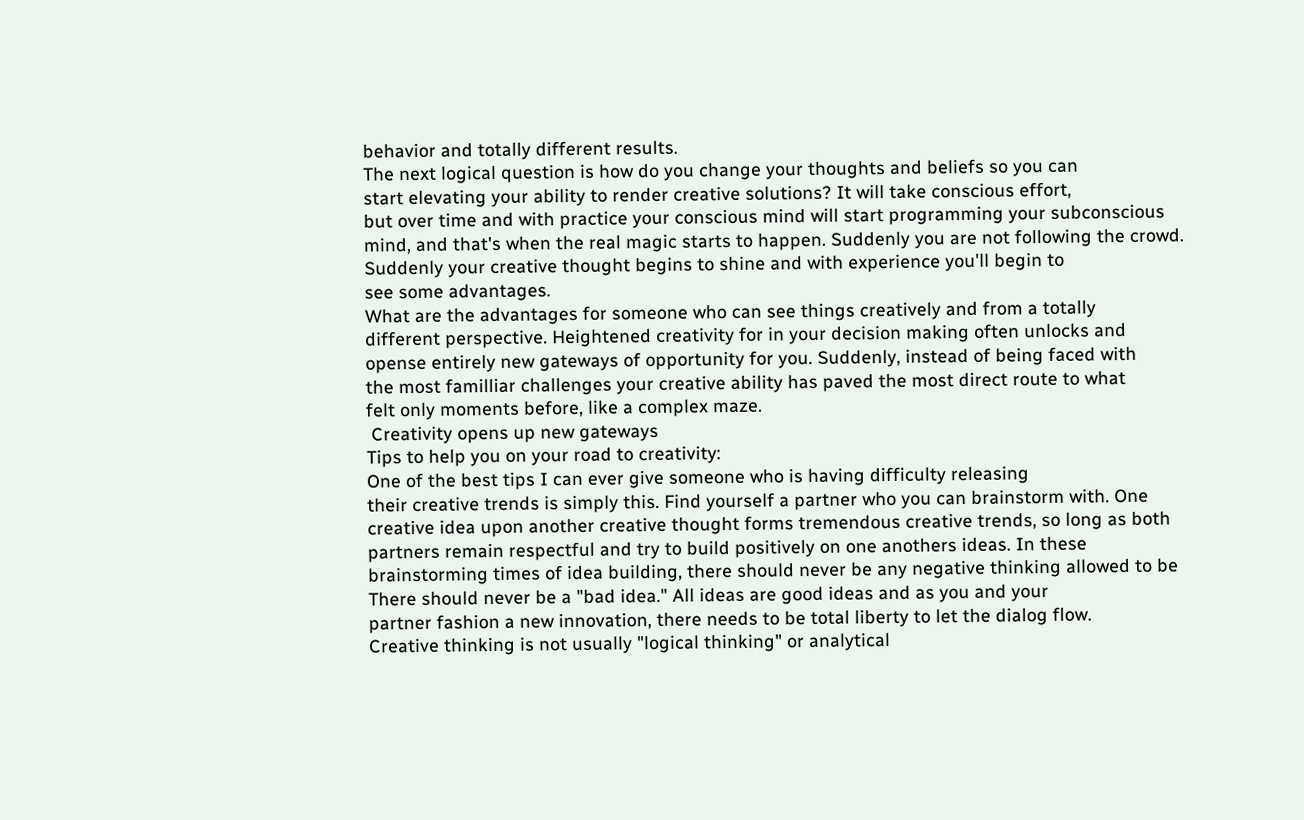behavior and totally different results.
The next logical question is how do you change your thoughts and beliefs so you can
start elevating your ability to render creative solutions? It will take conscious effort,
but over time and with practice your conscious mind will start programming your subconscious
mind, and that's when the real magic starts to happen. Suddenly you are not following the crowd.
Suddenly your creative thought begins to shine and with experience you'll begin to
see some advantages.
What are the advantages for someone who can see things creatively and from a totally
different perspective. Heightened creativity for in your decision making often unlocks and
opense entirely new gateways of opportunity for you. Suddenly, instead of being faced with
the most familliar challenges your creative ability has paved the most direct route to what
felt only moments before, like a complex maze.
 Creativity opens up new gateways
Tips to help you on your road to creativity:
One of the best tips I can ever give someone who is having difficulty releasing
their creative trends is simply this. Find yourself a partner who you can brainstorm with. One
creative idea upon another creative thought forms tremendous creative trends, so long as both
partners remain respectful and try to build positively on one anothers ideas. In these
brainstorming times of idea building, there should never be any negative thinking allowed to be
There should never be a "bad idea." All ideas are good ideas and as you and your
partner fashion a new innovation, there needs to be total liberty to let the dialog flow.
Creative thinking is not usually "logical thinking" or analytical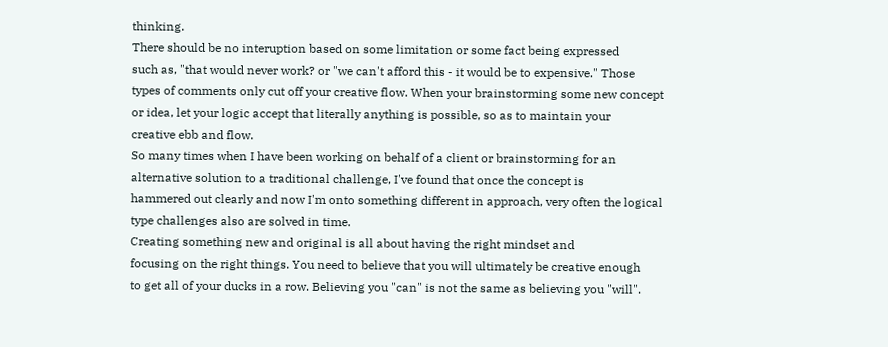thinking.
There should be no interuption based on some limitation or some fact being expressed
such as, "that would never work? or "we can't afford this - it would be to expensive." Those
types of comments only cut off your creative flow. When your brainstorming some new concept
or idea, let your logic accept that literally anything is possible, so as to maintain your
creative ebb and flow.
So many times when I have been working on behalf of a client or brainstorming for an
alternative solution to a traditional challenge, I've found that once the concept is
hammered out clearly and now I'm onto something different in approach, very often the logical
type challenges also are solved in time.
Creating something new and original is all about having the right mindset and
focusing on the right things. You need to believe that you will ultimately be creative enough
to get all of your ducks in a row. Believing you "can" is not the same as believing you "will".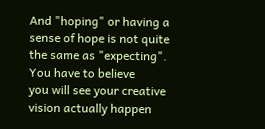And "hoping" or having a sense of hope is not quite the same as "expecting". You have to believe
you will see your creative vision actually happen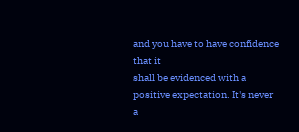and you have to have confidence that it
shall be evidenced with a positive expectation. It's never a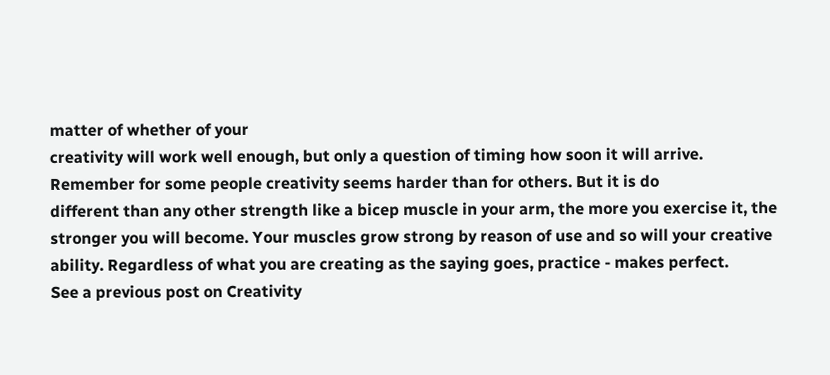matter of whether of your
creativity will work well enough, but only a question of timing how soon it will arrive.
Remember for some people creativity seems harder than for others. But it is do
different than any other strength like a bicep muscle in your arm, the more you exercise it, the
stronger you will become. Your muscles grow strong by reason of use and so will your creative
ability. Regardless of what you are creating as the saying goes, practice - makes perfect.
See a previous post on Creativity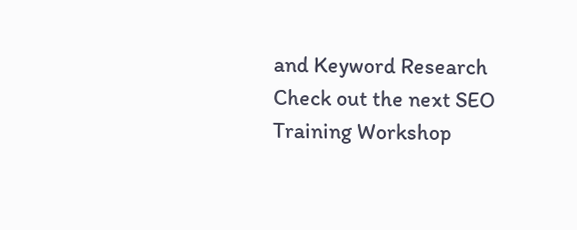and Keyword Research
Check out the next SEO Training Workshop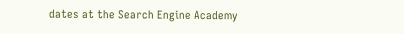dates at the Search Engine Academy